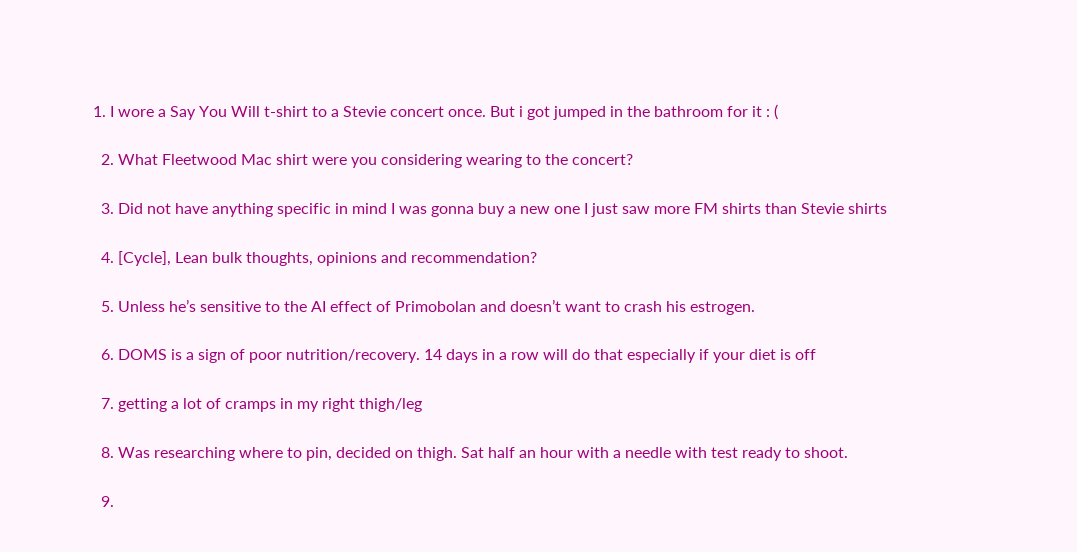1. I wore a Say You Will t-shirt to a Stevie concert once. But i got jumped in the bathroom for it : (

  2. What Fleetwood Mac shirt were you considering wearing to the concert?

  3. Did not have anything specific in mind I was gonna buy a new one I just saw more FM shirts than Stevie shirts

  4. [Cycle], Lean bulk thoughts, opinions and recommendation?

  5. Unless he’s sensitive to the AI effect of Primobolan and doesn’t want to crash his estrogen.

  6. DOMS is a sign of poor nutrition/recovery. 14 days in a row will do that especially if your diet is off

  7. getting a lot of cramps in my right thigh/leg

  8. Was researching where to pin, decided on thigh. Sat half an hour with a needle with test ready to shoot.

  9.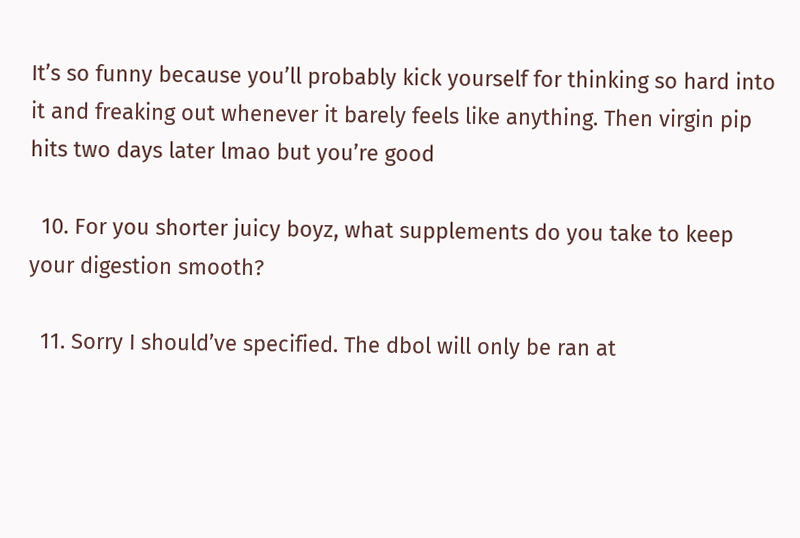It’s so funny because you’ll probably kick yourself for thinking so hard into it and freaking out whenever it barely feels like anything. Then virgin pip hits two days later lmao but you’re good

  10. For you shorter juicy boyz, what supplements do you take to keep your digestion smooth?

  11. Sorry I should’ve specified. The dbol will only be ran at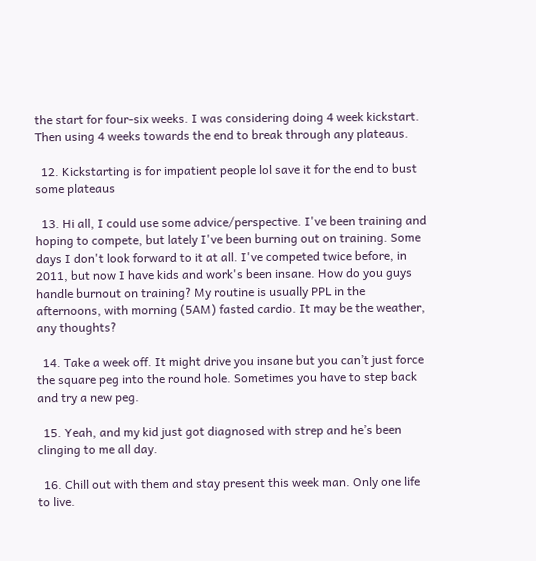the start for four-six weeks. I was considering doing 4 week kickstart. Then using 4 weeks towards the end to break through any plateaus.

  12. Kickstarting is for impatient people lol save it for the end to bust some plateaus

  13. Hi all, I could use some advice/perspective. I've been training and hoping to compete, but lately I've been burning out on training. Some days I don't look forward to it at all. I've competed twice before, in 2011, but now I have kids and work's been insane. How do you guys handle burnout on training? My routine is usually PPL in the afternoons, with morning (5AM) fasted cardio. It may be the weather, any thoughts?

  14. Take a week off. It might drive you insane but you can’t just force the square peg into the round hole. Sometimes you have to step back and try a new peg.

  15. Yeah, and my kid just got diagnosed with strep and he’s been clinging to me all day.

  16. Chill out with them and stay present this week man. Only one life to live.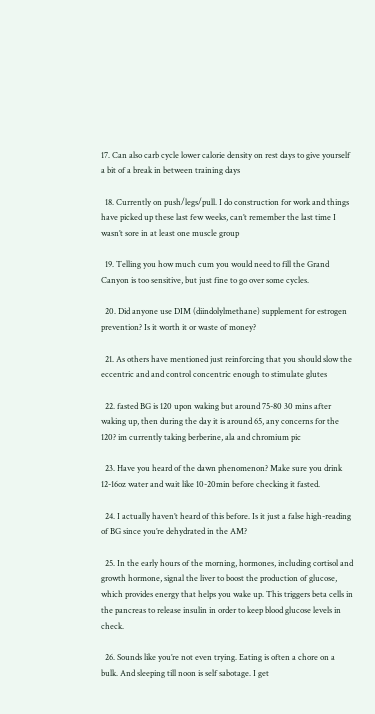17. Can also carb cycle lower calorie density on rest days to give yourself a bit of a break in between training days

  18. Currently on push/legs/pull. I do construction for work and things have picked up these last few weeks, can’t remember the last time I wasn’t sore in at least one muscle group

  19. Telling you how much cum you would need to fill the Grand Canyon is too sensitive, but just fine to go over some cycles.

  20. Did anyone use DIM (diindolylmethane) supplement for estrogen prevention? Is it worth it or waste of money?

  21. As others have mentioned just reinforcing that you should slow the eccentric and and control concentric enough to stimulate glutes

  22. fasted BG is 120 upon waking but around 75-80 30 mins after waking up, then during the day it is around 65, any concerns for the 120? im currently taking berberine, ala and chromium pic

  23. Have you heard of the dawn phenomenon? Make sure you drink 12-16oz water and wait like 10-20min before checking it fasted.

  24. I actually haven’t heard of this before. Is it just a false high-reading of BG since you’re dehydrated in the AM?

  25. In the early hours of the morning, hormones, including cortisol and growth hormone, signal the liver to boost the production of glucose, which provides energy that helps you wake up. This triggers beta cells in the pancreas to release insulin in order to keep blood glucose levels in check.

  26. Sounds like you’re not even trying. Eating is often a chore on a bulk. And sleeping till noon is self sabotage. I get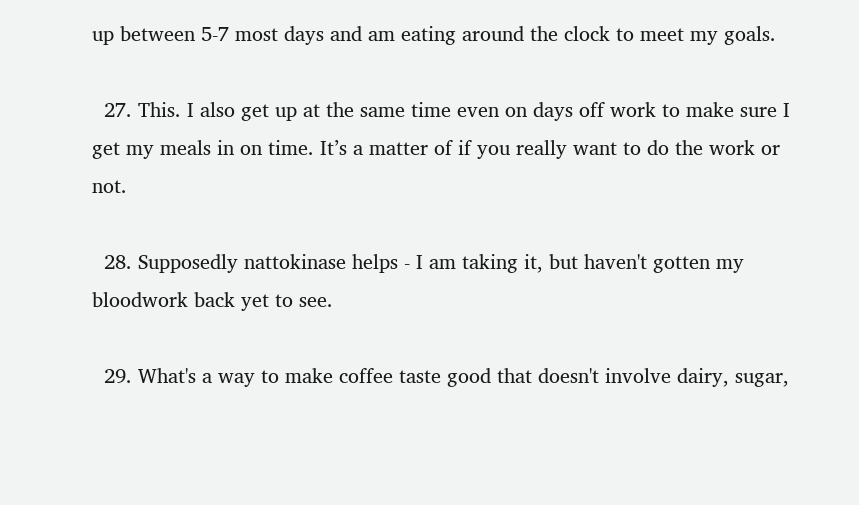up between 5-7 most days and am eating around the clock to meet my goals.

  27. This. I also get up at the same time even on days off work to make sure I get my meals in on time. It’s a matter of if you really want to do the work or not.

  28. Supposedly nattokinase helps - I am taking it, but haven't gotten my bloodwork back yet to see.

  29. What's a way to make coffee taste good that doesn't involve dairy, sugar,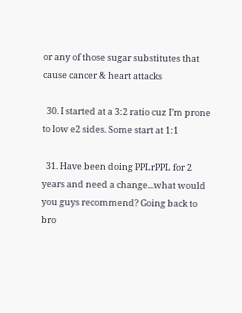or any of those sugar substitutes that cause cancer & heart attacks

  30. I started at a 3:2 ratio cuz I’m prone to low e2 sides. Some start at 1:1

  31. Have been doing PPLrPPL for 2 years and need a change...what would you guys recommend? Going back to bro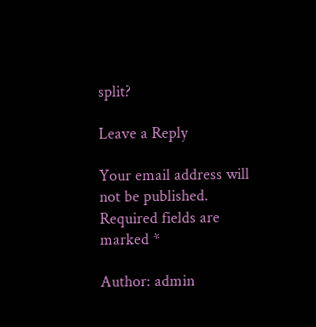split?

Leave a Reply

Your email address will not be published. Required fields are marked *

Author: admin